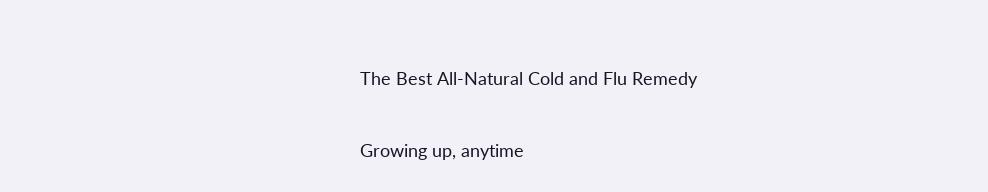The Best All-Natural Cold and Flu Remedy

Growing up, anytime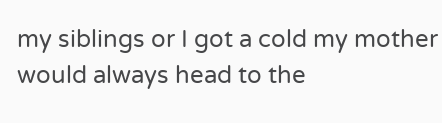my siblings or I got a cold my mother would always head to the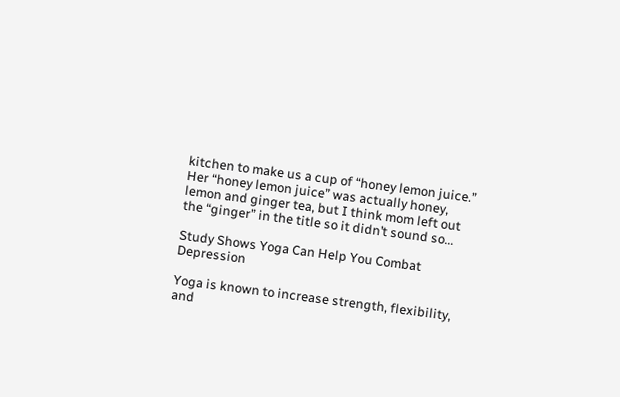kitchen to make us a cup of “honey lemon juice.” Her “honey lemon juice” was actually honey, lemon and ginger tea, but I think mom left out the “ginger” in the title so it didn’t sound so...

Study Shows Yoga Can Help You Combat Depression

Yoga is known to increase strength, flexibility, and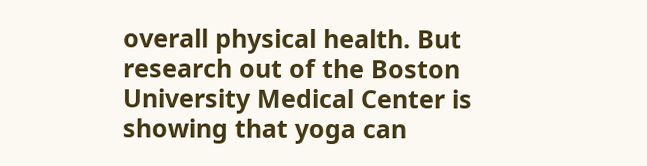overall physical health. But research out of the Boston University Medical Center is showing that yoga can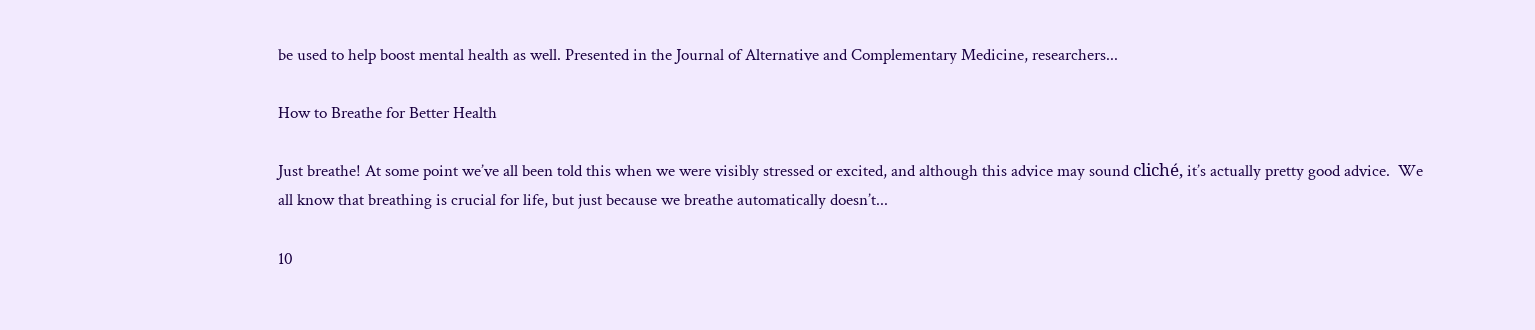be used to help boost mental health as well. Presented in the Journal of Alternative and Complementary Medicine, researchers...

How to Breathe for Better Health

Just breathe! At some point we’ve all been told this when we were visibly stressed or excited, and although this advice may sound cliché, it’s actually pretty good advice.  We all know that breathing is crucial for life, but just because we breathe automatically doesn’t...

10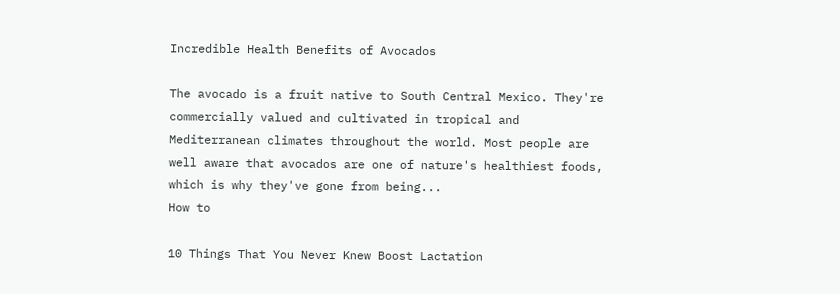Incredible Health Benefits of Avocados

The avocado is a fruit native to South Central Mexico. They're commercially valued and cultivated in tropical and Mediterranean climates throughout the world. Most people are well aware that avocados are one of nature's healthiest foods, which is why they've gone from being...
How to

10 Things That You Never Knew Boost Lactation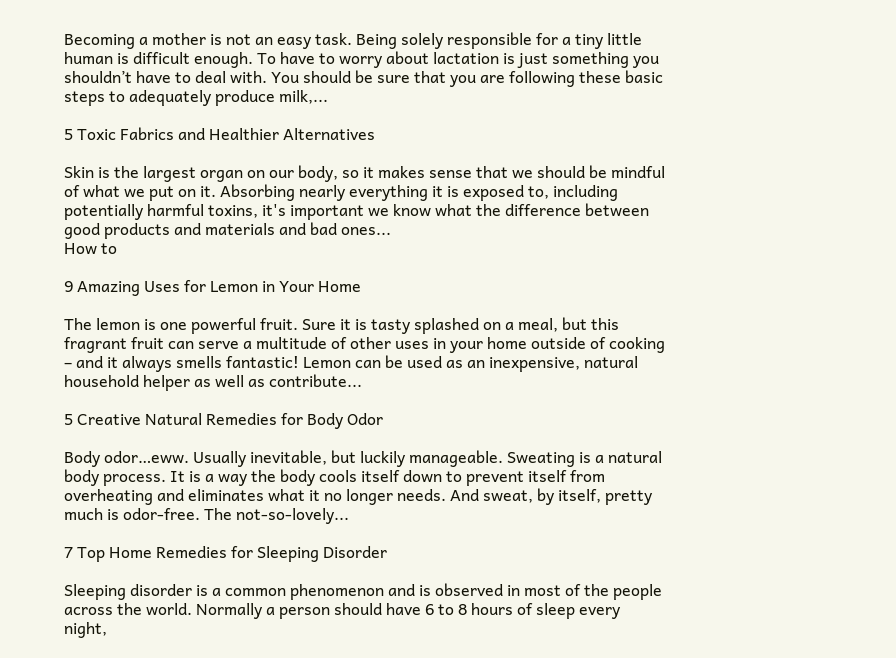Becoming a mother is not an easy task. Being solely responsible for a tiny little human is difficult enough. To have to worry about lactation is just something you shouldn’t have to deal with. You should be sure that you are following these basic steps to adequately produce milk,...

5 Toxic Fabrics and Healthier Alternatives

Skin is the largest organ on our body, so it makes sense that we should be mindful of what we put on it. Absorbing nearly everything it is exposed to, including potentially harmful toxins, it's important we know what the difference between good products and materials and bad ones...
How to

9 Amazing Uses for Lemon in Your Home

The lemon is one powerful fruit. Sure it is tasty splashed on a meal, but this fragrant fruit can serve a multitude of other uses in your home outside of cooking – and it always smells fantastic! Lemon can be used as an inexpensive, natural household helper as well as contribute...

5 Creative Natural Remedies for Body Odor

Body odor…eww. Usually inevitable, but luckily manageable. Sweating is a natural body process. It is a way the body cools itself down to prevent itself from overheating and eliminates what it no longer needs. And sweat, by itself, pretty much is odor-free. The not-so-lovely...

7 Top Home Remedies for Sleeping Disorder

Sleeping disorder is a common phenomenon and is observed in most of the people across the world. Normally a person should have 6 to 8 hours of sleep every night,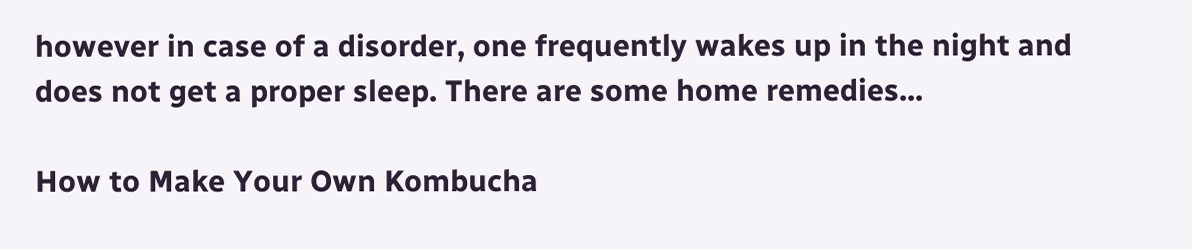however in case of a disorder, one frequently wakes up in the night and does not get a proper sleep. There are some home remedies...

How to Make Your Own Kombucha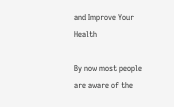and Improve Your Health

By now most people are aware of the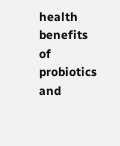health benefits of probiotics and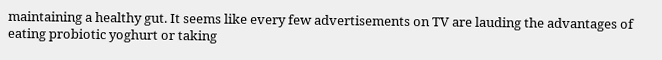maintaining a healthy gut. It seems like every few advertisements on TV are lauding the advantages of eating probiotic yoghurt or taking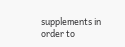supplements in order to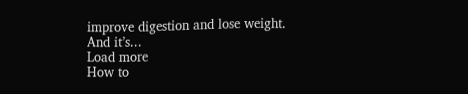improve digestion and lose weight. And it’s...
Load more
How to